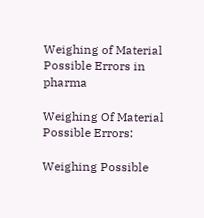Weighing of Material Possible Errors in pharma

Weighing Of Material Possible Errors:

Weighing Possible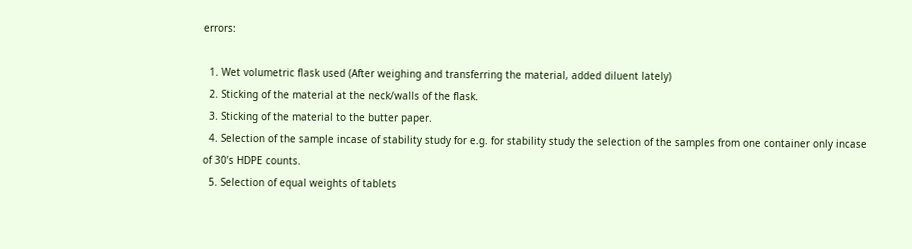errors:

  1. Wet volumetric flask used (After weighing and transferring the material, added diluent lately)
  2. Sticking of the material at the neck/walls of the flask.
  3. Sticking of the material to the butter paper.
  4. Selection of the sample incase of stability study for e.g. for stability study the selection of the samples from one container only incase of 30’s HDPE counts.
  5. Selection of equal weights of tablets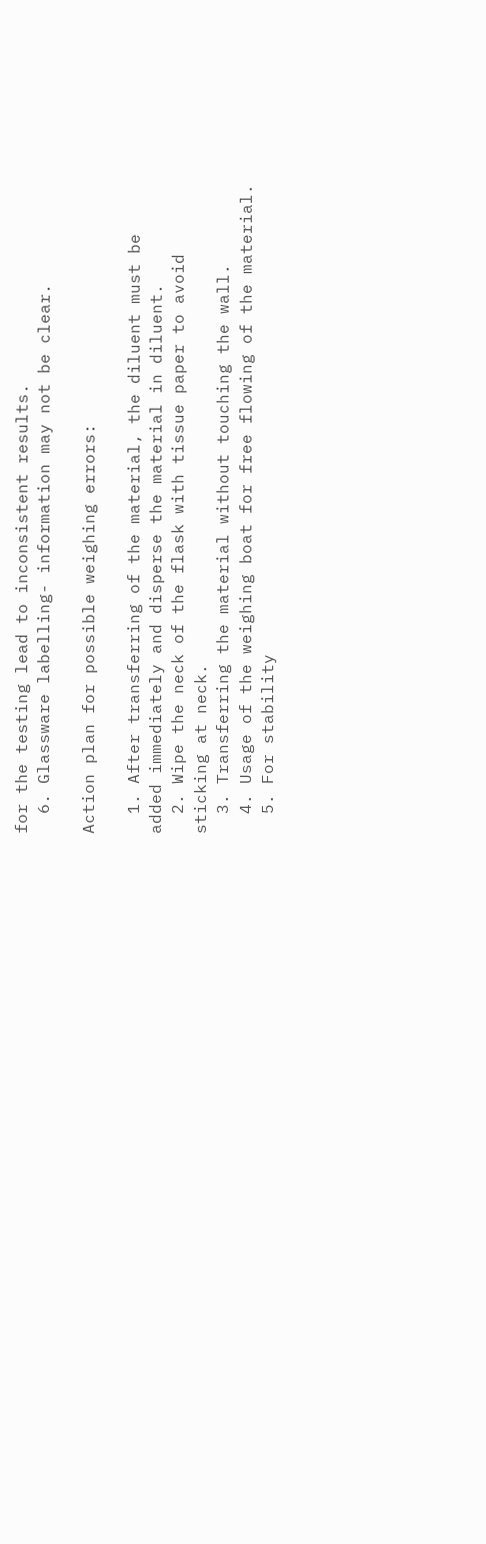for the testing lead to inconsistent results.
  6. Glassware labelling- information may not be clear.

Action plan for possible weighing errors:

  1. After transferring of the material, the diluent must be added immediately and disperse the material in diluent.
  2. Wipe the neck of the flask with tissue paper to avoid sticking at neck.
  3. Transferring the material without touching the wall.
  4. Usage of the weighing boat for free flowing of the material.
  5. For stability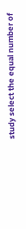study select the equal number of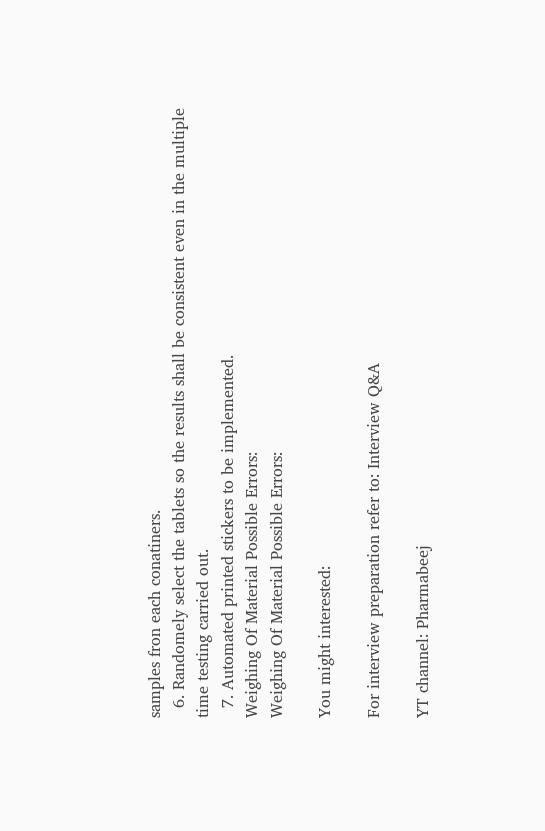samples fron each conatiners.
  6. Randomely select the tablets so the results shall be consistent even in the multiple time testing carried out.
  7. Automated printed stickers to be implemented.
Weighing Of Material Possible Errors:
Weighing Of Material Possible Errors:

You might interested:

For interview preparation refer to: Interview Q&A

YT channel: Pharmabeej